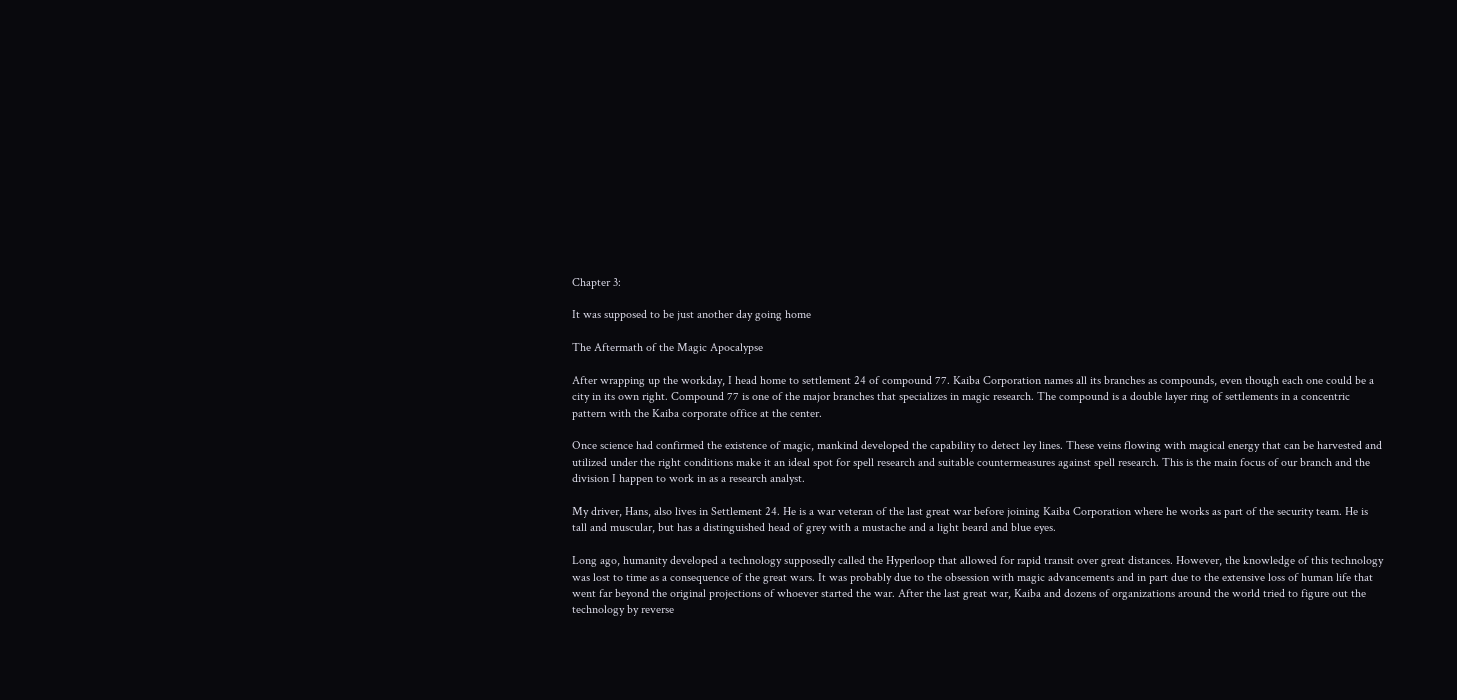Chapter 3:

It was supposed to be just another day going home

The Aftermath of the Magic Apocalypse

After wrapping up the workday, I head home to settlement 24 of compound 77. Kaiba Corporation names all its branches as compounds, even though each one could be a city in its own right. Compound 77 is one of the major branches that specializes in magic research. The compound is a double layer ring of settlements in a concentric pattern with the Kaiba corporate office at the center.

Once science had confirmed the existence of magic, mankind developed the capability to detect ley lines. These veins flowing with magical energy that can be harvested and utilized under the right conditions make it an ideal spot for spell research and suitable countermeasures against spell research. This is the main focus of our branch and the division I happen to work in as a research analyst.

My driver, Hans, also lives in Settlement 24. He is a war veteran of the last great war before joining Kaiba Corporation where he works as part of the security team. He is tall and muscular, but has a distinguished head of grey with a mustache and a light beard and blue eyes.

Long ago, humanity developed a technology supposedly called the Hyperloop that allowed for rapid transit over great distances. However, the knowledge of this technology was lost to time as a consequence of the great wars. It was probably due to the obsession with magic advancements and in part due to the extensive loss of human life that went far beyond the original projections of whoever started the war. After the last great war, Kaiba and dozens of organizations around the world tried to figure out the technology by reverse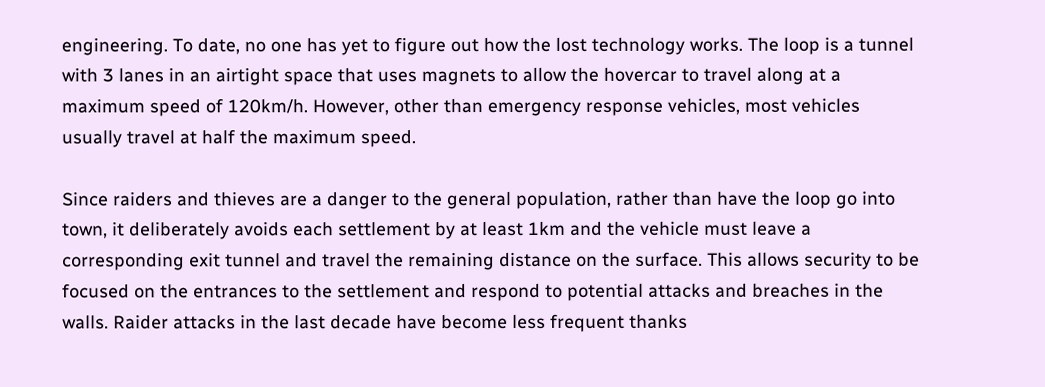engineering. To date, no one has yet to figure out how the lost technology works. The loop is a tunnel with 3 lanes in an airtight space that uses magnets to allow the hovercar to travel along at a maximum speed of 120km/h. However, other than emergency response vehicles, most vehicles usually travel at half the maximum speed.

Since raiders and thieves are a danger to the general population, rather than have the loop go into town, it deliberately avoids each settlement by at least 1km and the vehicle must leave a corresponding exit tunnel and travel the remaining distance on the surface. This allows security to be focused on the entrances to the settlement and respond to potential attacks and breaches in the walls. Raider attacks in the last decade have become less frequent thanks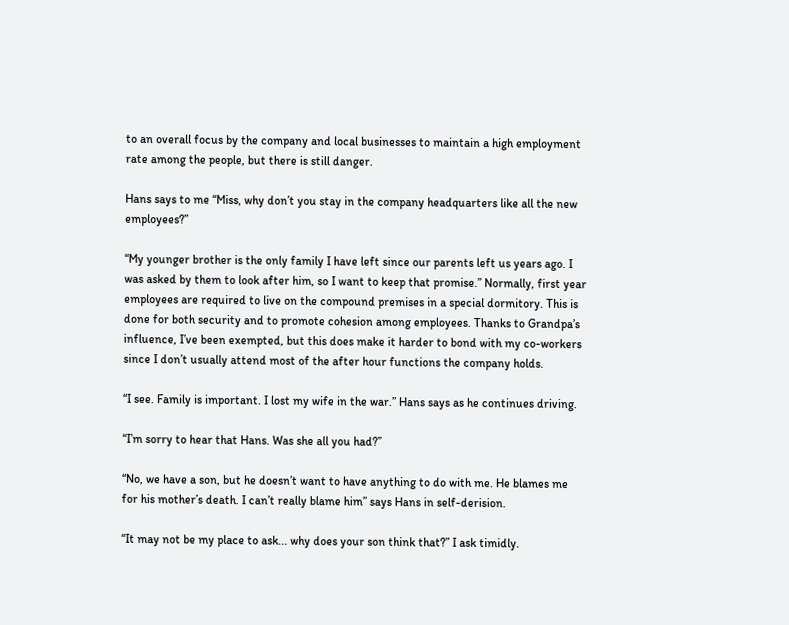to an overall focus by the company and local businesses to maintain a high employment rate among the people, but there is still danger.

Hans says to me “Miss, why don’t you stay in the company headquarters like all the new employees?”

“My younger brother is the only family I have left since our parents left us years ago. I was asked by them to look after him, so I want to keep that promise.” Normally, first year employees are required to live on the compound premises in a special dormitory. This is done for both security and to promote cohesion among employees. Thanks to Grandpa’s influence, I’ve been exempted, but this does make it harder to bond with my co-workers since I don’t usually attend most of the after hour functions the company holds.

“I see. Family is important. I lost my wife in the war.” Hans says as he continues driving.

“I’m sorry to hear that Hans. Was she all you had?”

“No, we have a son, but he doesn’t want to have anything to do with me. He blames me for his mother’s death. I can’t really blame him” says Hans in self-derision.

“It may not be my place to ask... why does your son think that?” I ask timidly.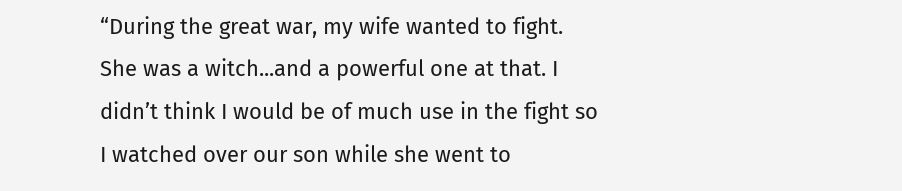“During the great war, my wife wanted to fight. She was a witch...and a powerful one at that. I didn’t think I would be of much use in the fight so I watched over our son while she went to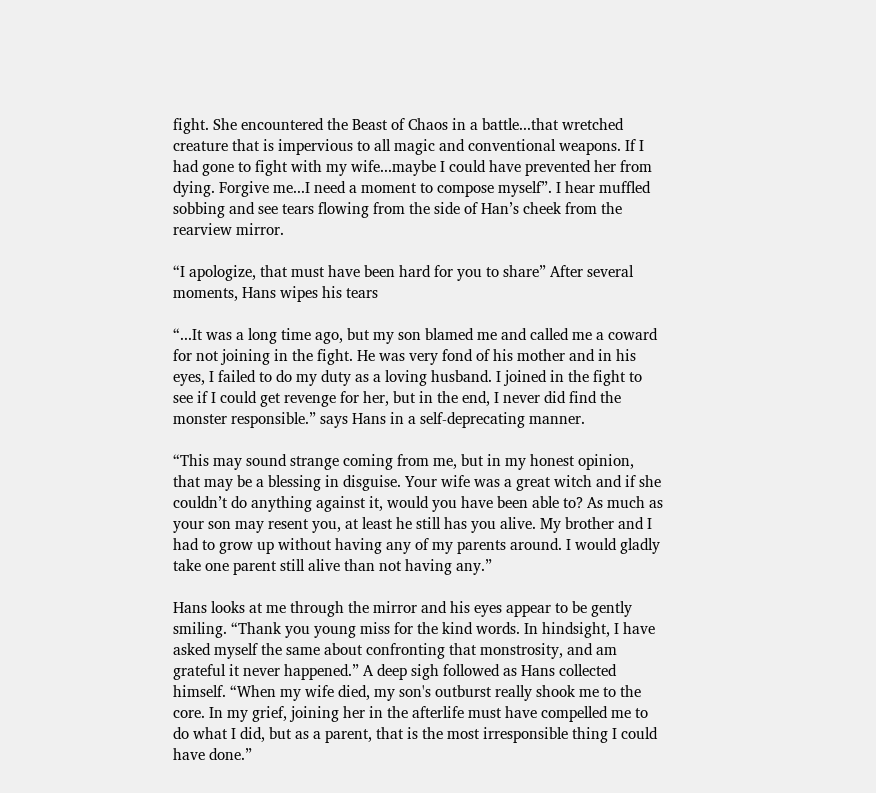fight. She encountered the Beast of Chaos in a battle...that wretched creature that is impervious to all magic and conventional weapons. If I had gone to fight with my wife...maybe I could have prevented her from dying. Forgive me...I need a moment to compose myself”. I hear muffled sobbing and see tears flowing from the side of Han’s cheek from the rearview mirror.

“I apologize, that must have been hard for you to share” After several moments, Hans wipes his tears

“...It was a long time ago, but my son blamed me and called me a coward for not joining in the fight. He was very fond of his mother and in his eyes, I failed to do my duty as a loving husband. I joined in the fight to see if I could get revenge for her, but in the end, I never did find the monster responsible.” says Hans in a self-deprecating manner.

“This may sound strange coming from me, but in my honest opinion, that may be a blessing in disguise. Your wife was a great witch and if she couldn’t do anything against it, would you have been able to? As much as your son may resent you, at least he still has you alive. My brother and I had to grow up without having any of my parents around. I would gladly take one parent still alive than not having any.”

Hans looks at me through the mirror and his eyes appear to be gently smiling. “Thank you young miss for the kind words. In hindsight, I have asked myself the same about confronting that monstrosity, and am grateful it never happened.” A deep sigh followed as Hans collected himself. “When my wife died, my son's outburst really shook me to the core. In my grief, joining her in the afterlife must have compelled me to do what I did, but as a parent, that is the most irresponsible thing I could have done.”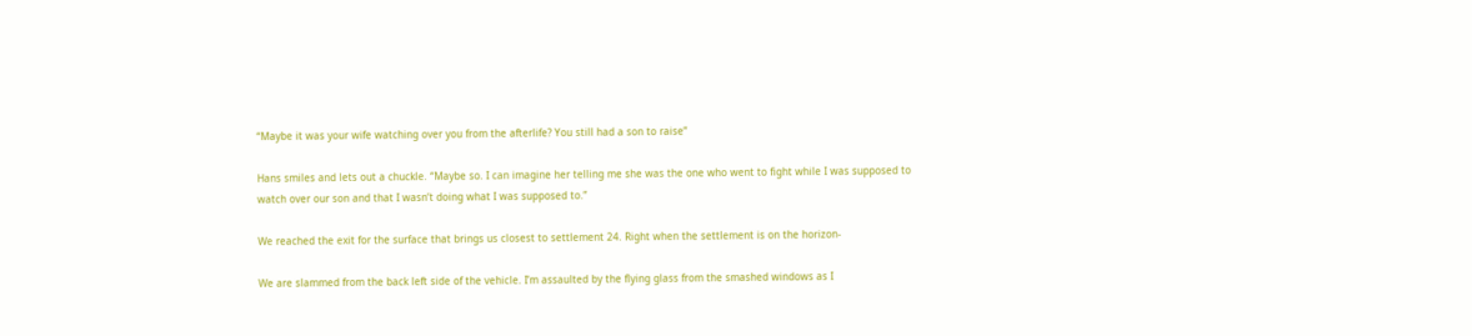“Maybe it was your wife watching over you from the afterlife? You still had a son to raise”

Hans smiles and lets out a chuckle. “Maybe so. I can imagine her telling me she was the one who went to fight while I was supposed to watch over our son and that I wasn’t doing what I was supposed to.”

We reached the exit for the surface that brings us closest to settlement 24. Right when the settlement is on the horizon-

We are slammed from the back left side of the vehicle. I’m assaulted by the flying glass from the smashed windows as I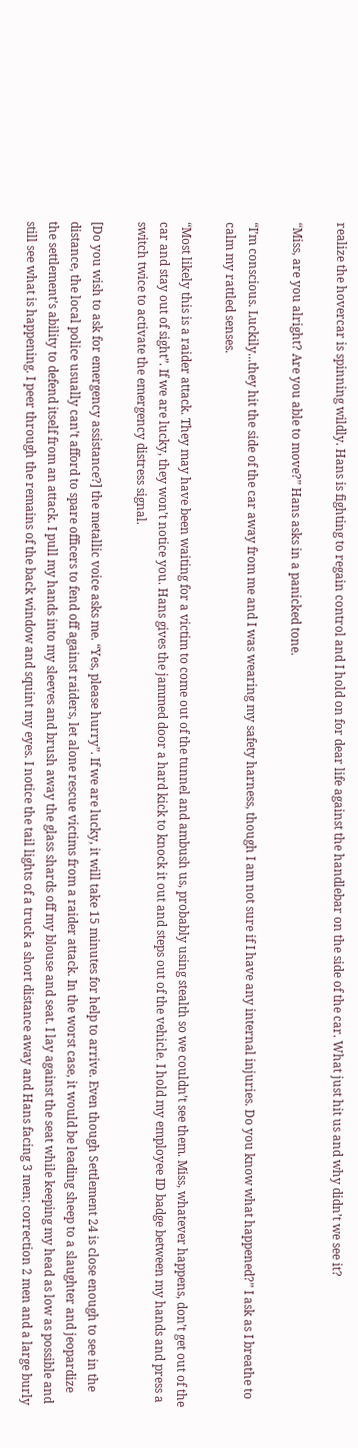realize the hovercar is spinning wildly. Hans is fighting to regain control and I hold on for dear life against the handlebar on the side of the car. What just hit us and why didn’t we see it?

“Miss, are you alright? Are you able to move?” Hans asks in a panicked tone.

“I’m conscious. Luckily...they hit the side of the car away from me and I was wearing my safety harness, though I am not sure if I have any internal injuries. Do you know what happened?” I ask as I breathe to calm my rattled senses.

“Most likely this is a raider attack. They may have been waiting for a victim to come out of the tunnel and ambush us, probably using stealth so we couldn’t see them. Miss, whatever happens, don’t get out of the car and stay out of sight”. If we are lucky, they won’t notice you. Hans gives the jammed door a hard kick to knock it out and steps out of the vehicle. I hold my employee ID badge between my hands and press a switch twice to activate the emergency distress signal.

[Do you wish to ask for emergency assistance?] the metallic voice asks me. “Yes, please hurry”. If we are lucky, it will take 15 minutes for help to arrive. Even though Settlement 24 is close enough to see in the distance, the local police usually can’t afford to spare officers to fend off against raiders, let alone rescue victims from a raider attack. In the worst case, it would be leading sheep to a slaughter and jeopardize the settlement’s ability to defend itself from an attack. I pull my hands into my sleeves and brush away the glass shards off my blouse and seat. I lay against the seat while keeping my head as low as possible and still see what is happening. I peer through the remains of the back window and squint my eyes. I notice the tail lights of a truck a short distance away and Hans facing 3 men; correction 2 men and a large burly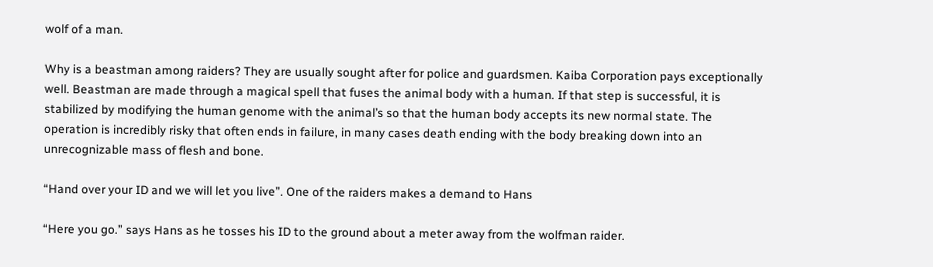wolf of a man.

Why is a beastman among raiders? They are usually sought after for police and guardsmen. Kaiba Corporation pays exceptionally well. Beastman are made through a magical spell that fuses the animal body with a human. If that step is successful, it is stabilized by modifying the human genome with the animal’s so that the human body accepts its new normal state. The operation is incredibly risky that often ends in failure, in many cases death ending with the body breaking down into an unrecognizable mass of flesh and bone.

“Hand over your ID and we will let you live”. One of the raiders makes a demand to Hans

“Here you go.” says Hans as he tosses his ID to the ground about a meter away from the wolfman raider.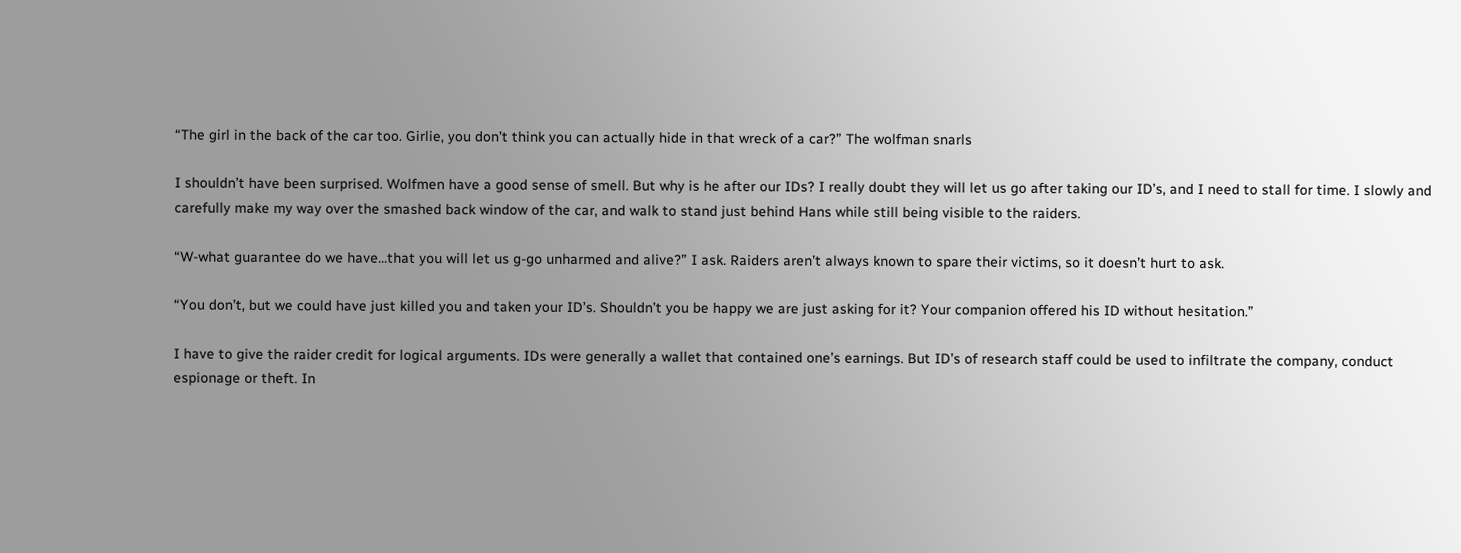“The girl in the back of the car too. Girlie, you don’t think you can actually hide in that wreck of a car?” The wolfman snarls

I shouldn’t have been surprised. Wolfmen have a good sense of smell. But why is he after our IDs? I really doubt they will let us go after taking our ID’s, and I need to stall for time. I slowly and carefully make my way over the smashed back window of the car, and walk to stand just behind Hans while still being visible to the raiders.

“W-what guarantee do we have...that you will let us g-go unharmed and alive?” I ask. Raiders aren’t always known to spare their victims, so it doesn’t hurt to ask.

“You don’t, but we could have just killed you and taken your ID’s. Shouldn’t you be happy we are just asking for it? Your companion offered his ID without hesitation.”

I have to give the raider credit for logical arguments. IDs were generally a wallet that contained one’s earnings. But ID’s of research staff could be used to infiltrate the company, conduct espionage or theft. In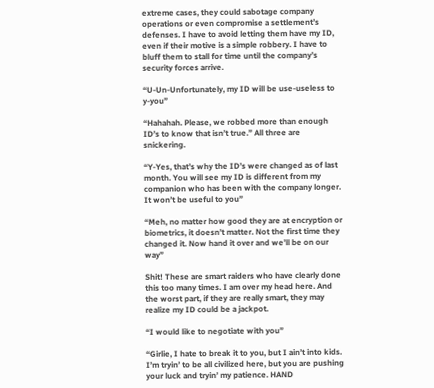extreme cases, they could sabotage company operations or even compromise a settlement’s defenses. I have to avoid letting them have my ID, even if their motive is a simple robbery. I have to bluff them to stall for time until the company’s security forces arrive.

“U-Un-Unfortunately, my ID will be use-useless to y-you”

“Hahahah. Please, we robbed more than enough ID’s to know that isn’t true.” All three are snickering.

“Y-Yes, that’s why the ID’s were changed as of last month. You will see my ID is different from my companion who has been with the company longer. It won’t be useful to you”

“Meh, no matter how good they are at encryption or biometrics, it doesn’t matter. Not the first time they changed it. Now hand it over and we’ll be on our way”

Shit! These are smart raiders who have clearly done this too many times. I am over my head here. And the worst part, if they are really smart, they may realize my ID could be a jackpot.

“I would like to negotiate with you”

“Girlie, I hate to break it to you, but I ain’t into kids. I’m tryin’ to be all civilized here, but you are pushing your luck and tryin’ my patience. HAND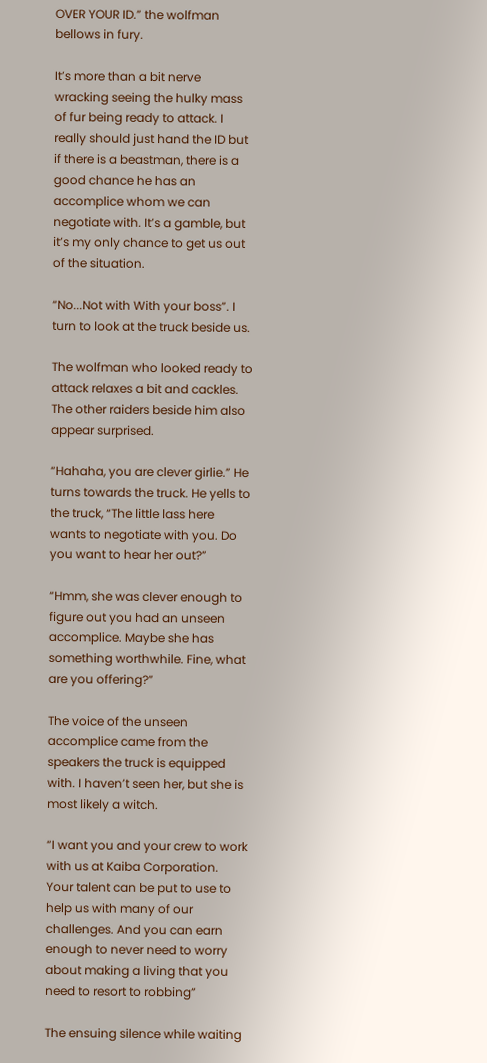OVER YOUR ID.” the wolfman bellows in fury.

It’s more than a bit nerve wracking seeing the hulky mass of fur being ready to attack. I really should just hand the ID but if there is a beastman, there is a good chance he has an accomplice whom we can negotiate with. It’s a gamble, but it’s my only chance to get us out of the situation.

“No...Not with With your boss”. I turn to look at the truck beside us.

The wolfman who looked ready to attack relaxes a bit and cackles. The other raiders beside him also appear surprised.

“Hahaha, you are clever girlie.” He turns towards the truck. He yells to the truck, “The little lass here wants to negotiate with you. Do you want to hear her out?”

“Hmm, she was clever enough to figure out you had an unseen accomplice. Maybe she has something worthwhile. Fine, what are you offering?”

The voice of the unseen accomplice came from the speakers the truck is equipped with. I haven’t seen her, but she is most likely a witch.

“I want you and your crew to work with us at Kaiba Corporation. Your talent can be put to use to help us with many of our challenges. And you can earn enough to never need to worry about making a living that you need to resort to robbing”

The ensuing silence while waiting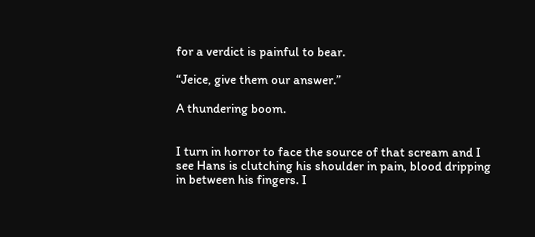for a verdict is painful to bear.

“Jeice, give them our answer.”

A thundering boom.


I turn in horror to face the source of that scream and I see Hans is clutching his shoulder in pain, blood dripping in between his fingers. I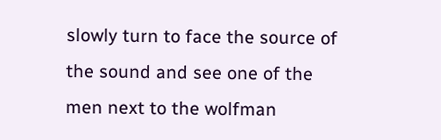slowly turn to face the source of the sound and see one of the men next to the wolfman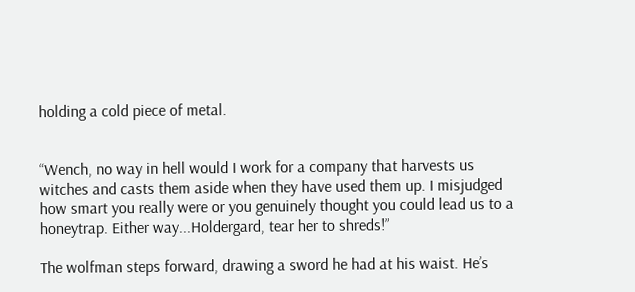holding a cold piece of metal.


“Wench, no way in hell would I work for a company that harvests us witches and casts them aside when they have used them up. I misjudged how smart you really were or you genuinely thought you could lead us to a honeytrap. Either way...Holdergard, tear her to shreds!”

The wolfman steps forward, drawing a sword he had at his waist. He’s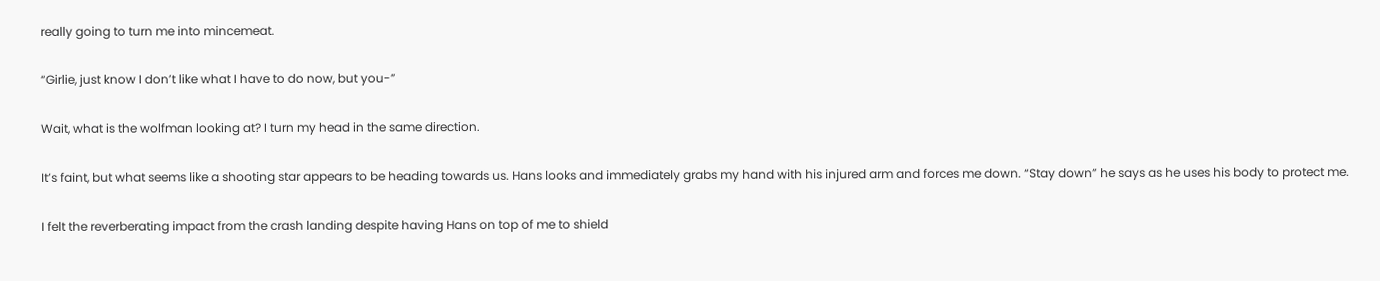really going to turn me into mincemeat.

“Girlie, just know I don’t like what I have to do now, but you-”

Wait, what is the wolfman looking at? I turn my head in the same direction.

It’s faint, but what seems like a shooting star appears to be heading towards us. Hans looks and immediately grabs my hand with his injured arm and forces me down. “Stay down” he says as he uses his body to protect me.

I felt the reverberating impact from the crash landing despite having Hans on top of me to shield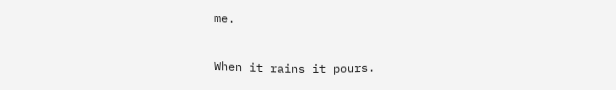me.

When it rains it pours.